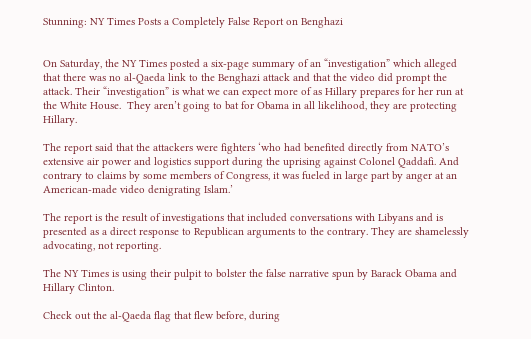Stunning: NY Times Posts a Completely False Report on Benghazi


On Saturday, the NY Times posted a six-page summary of an “investigation” which alleged that there was no al-Qaeda link to the Benghazi attack and that the video did prompt the attack. Their “investigation” is what we can expect more of as Hillary prepares for her run at the White House.  They aren’t going to bat for Obama in all likelihood, they are protecting Hillary.

The report said that the attackers were fighters ‘who had benefited directly from NATO’s extensive air power and logistics support during the uprising against Colonel Qaddafi. And contrary to claims by some members of Congress, it was fueled in large part by anger at an American-made video denigrating Islam.’

The report is the result of investigations that included conversations with Libyans and is presented as a direct response to Republican arguments to the contrary. They are shamelessly advocating, not reporting.

The NY Times is using their pulpit to bolster the false narrative spun by Barack Obama and Hillary Clinton.

Check out the al-Qaeda flag that flew before, during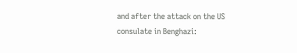and after the attack on the US consulate in Benghazi: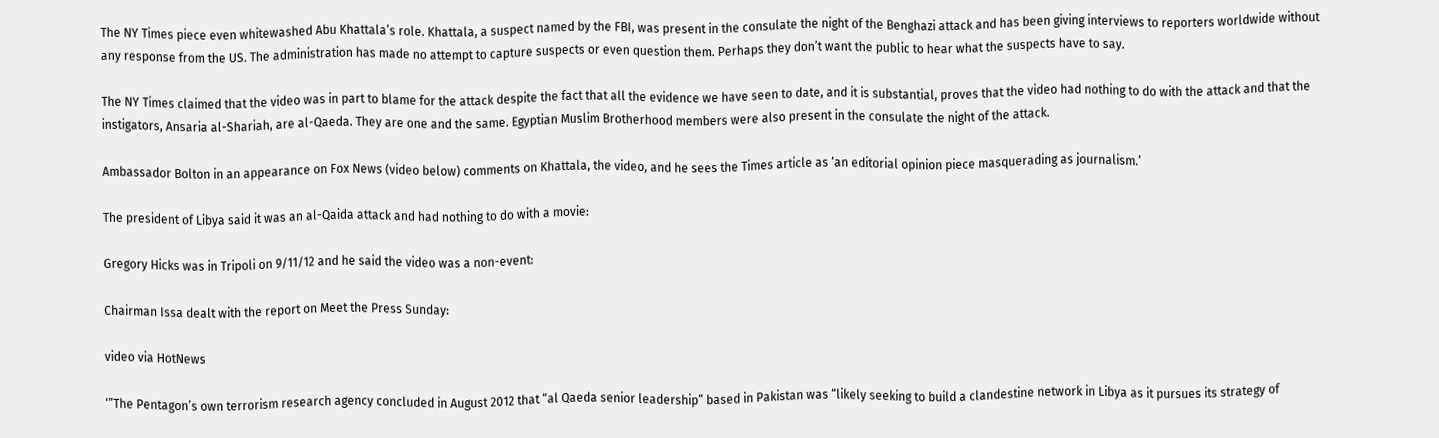The NY Times piece even whitewashed Abu Khattala’s role. Khattala, a suspect named by the FBI, was present in the consulate the night of the Benghazi attack and has been giving interviews to reporters worldwide without any response from the US. The administration has made no attempt to capture suspects or even question them. Perhaps they don’t want the public to hear what the suspects have to say.

The NY Times claimed that the video was in part to blame for the attack despite the fact that all the evidence we have seen to date, and it is substantial, proves that the video had nothing to do with the attack and that the instigators, Ansaria al-Shariah, are al-Qaeda. They are one and the same. Egyptian Muslim Brotherhood members were also present in the consulate the night of the attack.

Ambassador Bolton in an appearance on Fox News (video below) comments on Khattala, the video, and he sees the Times article as ‘an editorial opinion piece masquerading as journalism.’

The president of Libya said it was an al-Qaida attack and had nothing to do with a movie:

Gregory Hicks was in Tripoli on 9/11/12 and he said the video was a non-event:

Chairman Issa dealt with the report on Meet the Press Sunday:

video via HotNews

‘”The Pentagon’s own terrorism research agency concluded in August 2012 that “al Qaeda senior leadership” based in Pakistan was “likely seeking to build a clandestine network in Libya as it pursues its strategy of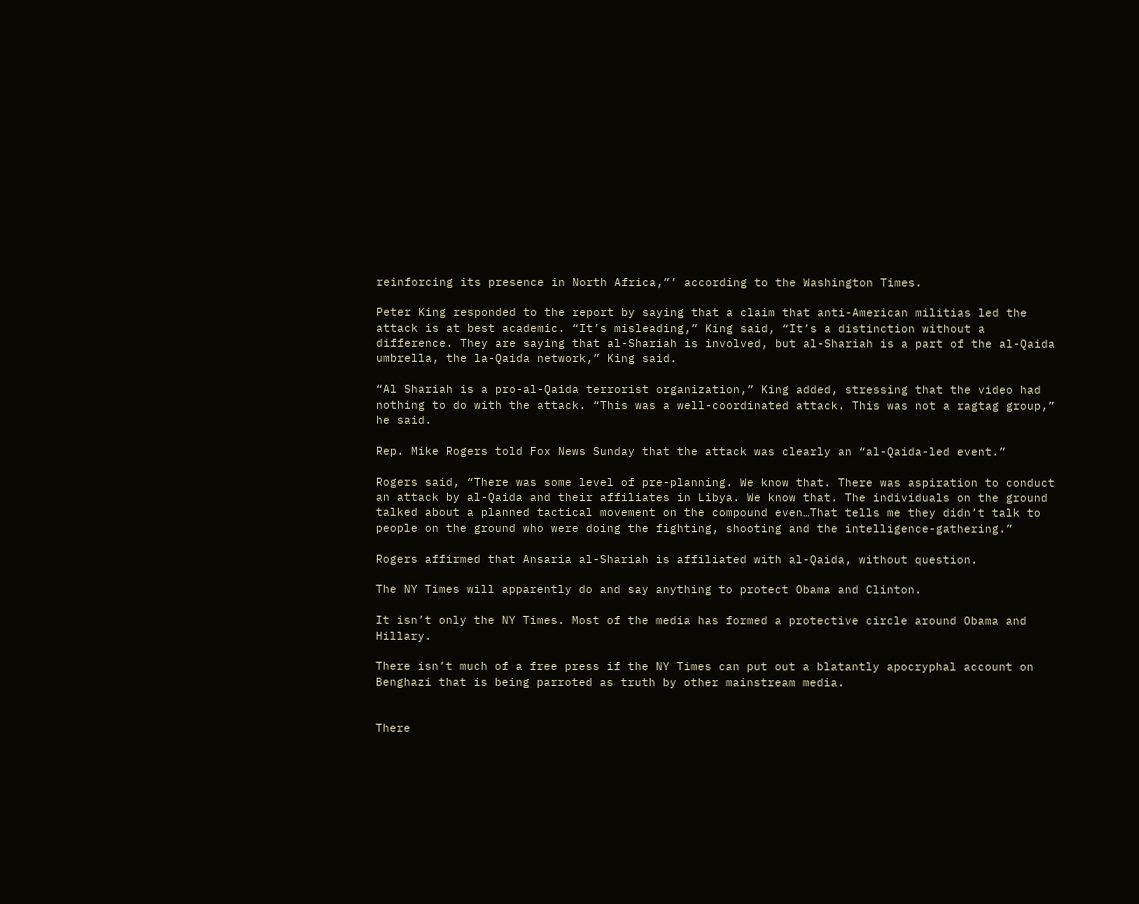reinforcing its presence in North Africa,”’ according to the Washington Times.

Peter King responded to the report by saying that a claim that anti-American militias led the attack is at best academic. “It’s misleading,” King said, “It’s a distinction without a difference. They are saying that al-Shariah is involved, but al-Shariah is a part of the al-Qaida umbrella, the la-Qaida network,” King said.

“Al Shariah is a pro-al-Qaida terrorist organization,” King added, stressing that the video had nothing to do with the attack. “This was a well-coordinated attack. This was not a ragtag group,” he said.

Rep. Mike Rogers told Fox News Sunday that the attack was clearly an “al-Qaida-led event.”

Rogers said, “There was some level of pre-planning. We know that. There was aspiration to conduct an attack by al-Qaida and their affiliates in Libya. We know that. The individuals on the ground talked about a planned tactical movement on the compound even…That tells me they didn’t talk to people on the ground who were doing the fighting, shooting and the intelligence-gathering.”

Rogers affirmed that Ansaria al-Shariah is affiliated with al-Qaida, without question.

The NY Times will apparently do and say anything to protect Obama and Clinton.

It isn’t only the NY Times. Most of the media has formed a protective circle around Obama and Hillary.

There isn’t much of a free press if the NY Times can put out a blatantly apocryphal account on Benghazi that is being parroted as truth by other mainstream media.


There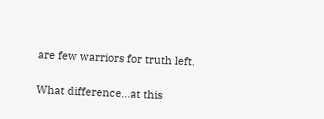are few warriors for truth left.

What difference…at this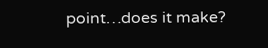point…does it make?